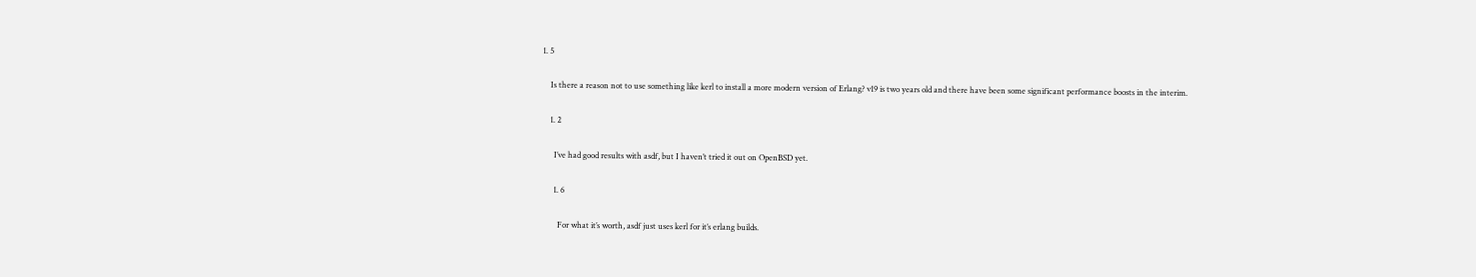1. 5

    Is there a reason not to use something like kerl to install a more modern version of Erlang? v19 is two years old and there have been some significant performance boosts in the interim.

    1. 2

      I’ve had good results with asdf, but I haven’t tried it out on OpenBSD yet.

      1. 6

        For what it’s worth, asdf just uses kerl for it’s erlang builds.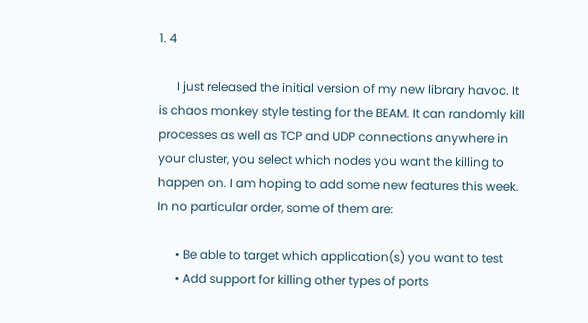1. 4

      I just released the initial version of my new library havoc. It is chaos monkey style testing for the BEAM. It can randomly kill processes as well as TCP and UDP connections anywhere in your cluster, you select which nodes you want the killing to happen on. I am hoping to add some new features this week. In no particular order, some of them are:

      • Be able to target which application(s) you want to test
      • Add support for killing other types of ports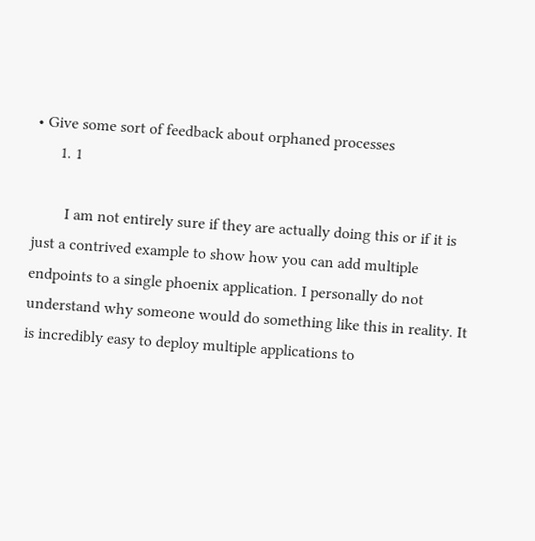• Give some sort of feedback about orphaned processes
      1. 1

        I am not entirely sure if they are actually doing this or if it is just a contrived example to show how you can add multiple endpoints to a single phoenix application. I personally do not understand why someone would do something like this in reality. It is incredibly easy to deploy multiple applications to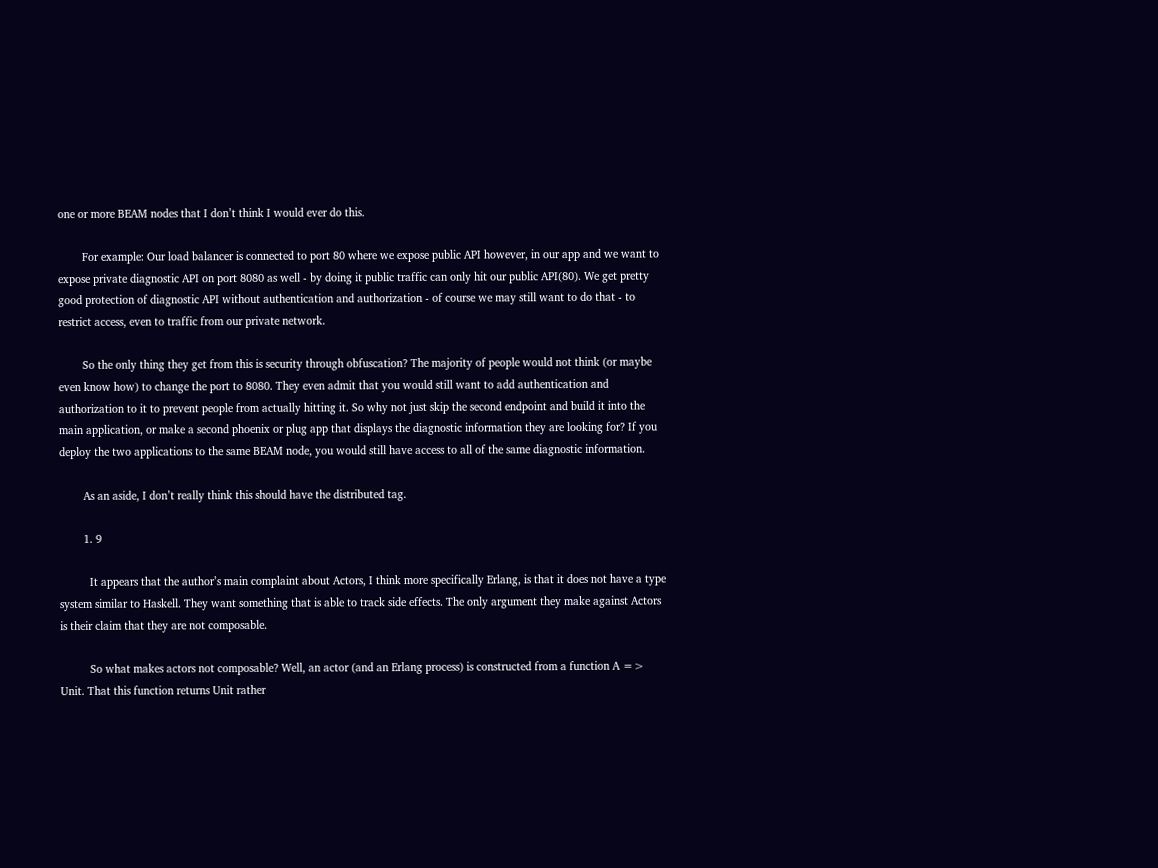one or more BEAM nodes that I don’t think I would ever do this.

        For example: Our load balancer is connected to port 80 where we expose public API however, in our app and we want to expose private diagnostic API on port 8080 as well - by doing it public traffic can only hit our public API(80). We get pretty good protection of diagnostic API without authentication and authorization - of course we may still want to do that - to restrict access, even to traffic from our private network.

        So the only thing they get from this is security through obfuscation? The majority of people would not think (or maybe even know how) to change the port to 8080. They even admit that you would still want to add authentication and authorization to it to prevent people from actually hitting it. So why not just skip the second endpoint and build it into the main application, or make a second phoenix or plug app that displays the diagnostic information they are looking for? If you deploy the two applications to the same BEAM node, you would still have access to all of the same diagnostic information.

        As an aside, I don’t really think this should have the distributed tag.

        1. 9

          It appears that the author’s main complaint about Actors, I think more specifically Erlang, is that it does not have a type system similar to Haskell. They want something that is able to track side effects. The only argument they make against Actors is their claim that they are not composable.

          So what makes actors not composable? Well, an actor (and an Erlang process) is constructed from a function A => Unit. That this function returns Unit rather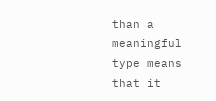than a meaningful type means that it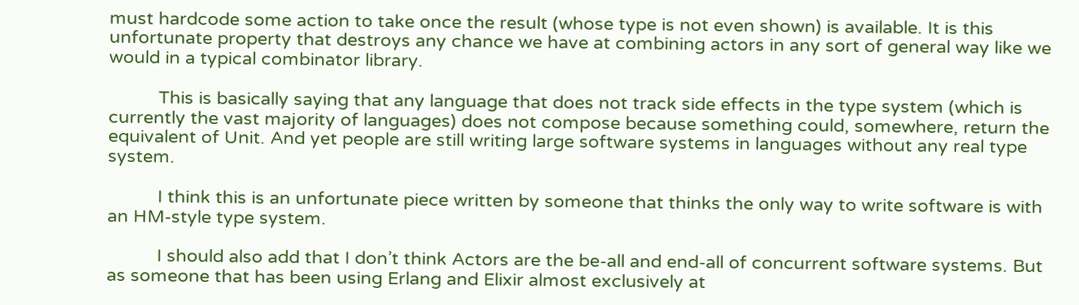must hardcode some action to take once the result (whose type is not even shown) is available. It is this unfortunate property that destroys any chance we have at combining actors in any sort of general way like we would in a typical combinator library.

          This is basically saying that any language that does not track side effects in the type system (which is currently the vast majority of languages) does not compose because something could, somewhere, return the equivalent of Unit. And yet people are still writing large software systems in languages without any real type system.

          I think this is an unfortunate piece written by someone that thinks the only way to write software is with an HM-style type system.

          I should also add that I don’t think Actors are the be-all and end-all of concurrent software systems. But as someone that has been using Erlang and Elixir almost exclusively at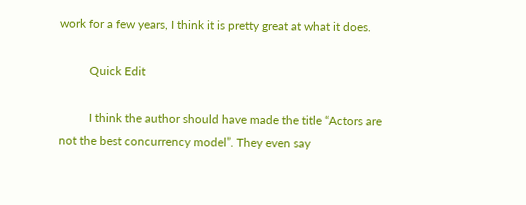work for a few years, I think it is pretty great at what it does.

          Quick Edit

          I think the author should have made the title “Actors are not the best concurrency model”. They even say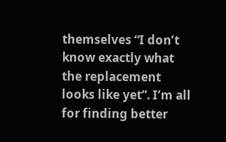themselves “I don’t know exactly what the replacement looks like yet”. I’m all for finding better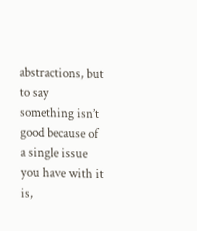abstractions, but to say something isn’t good because of a single issue you have with it is,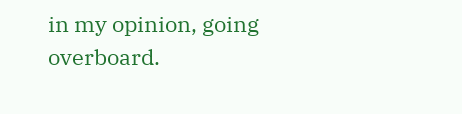in my opinion, going overboard.